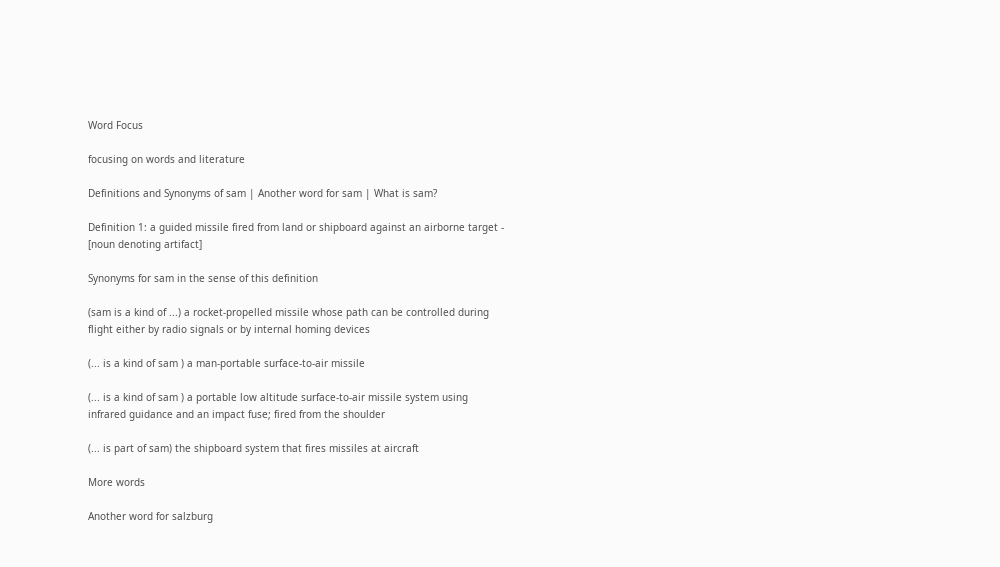Word Focus

focusing on words and literature

Definitions and Synonyms of sam | Another word for sam | What is sam?

Definition 1: a guided missile fired from land or shipboard against an airborne target - [noun denoting artifact]

Synonyms for sam in the sense of this definition

(sam is a kind of ...) a rocket-propelled missile whose path can be controlled during flight either by radio signals or by internal homing devices

(... is a kind of sam ) a man-portable surface-to-air missile

(... is a kind of sam ) a portable low altitude surface-to-air missile system using infrared guidance and an impact fuse; fired from the shoulder

(... is part of sam) the shipboard system that fires missiles at aircraft

More words

Another word for salzburg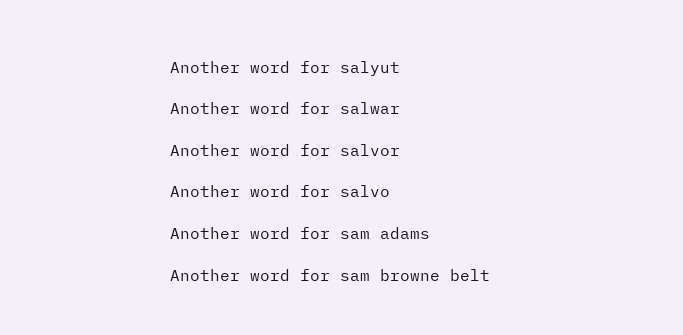Another word for salyut

Another word for salwar

Another word for salvor

Another word for salvo

Another word for sam adams

Another word for sam browne belt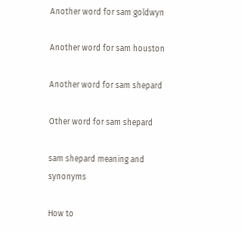Another word for sam goldwyn

Another word for sam houston

Another word for sam shepard

Other word for sam shepard

sam shepard meaning and synonyms

How to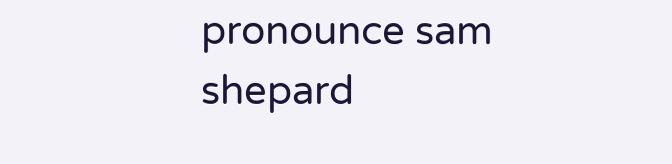pronounce sam shepard